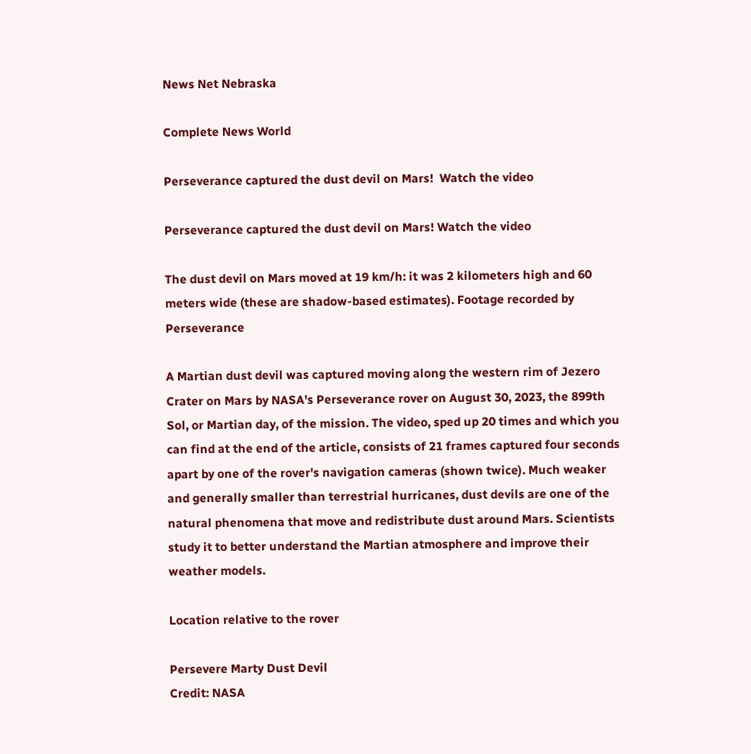News Net Nebraska

Complete News World

Perseverance captured the dust devil on Mars!  Watch the video

Perseverance captured the dust devil on Mars! Watch the video

The dust devil on Mars moved at 19 km/h: it was 2 kilometers high and 60 meters wide (these are shadow-based estimates). Footage recorded by Perseverance

A Martian dust devil was captured moving along the western rim of Jezero Crater on Mars by NASA's Perseverance rover on August 30, 2023, the 899th Sol, or Martian day, of the mission. The video, sped up 20 times and which you can find at the end of the article, consists of 21 frames captured four seconds apart by one of the rover's navigation cameras (shown twice). Much weaker and generally smaller than terrestrial hurricanes, dust devils are one of the natural phenomena that move and redistribute dust around Mars. Scientists study it to better understand the Martian atmosphere and improve their weather models.

Location relative to the rover

Persevere Marty Dust Devil
Credit: NASA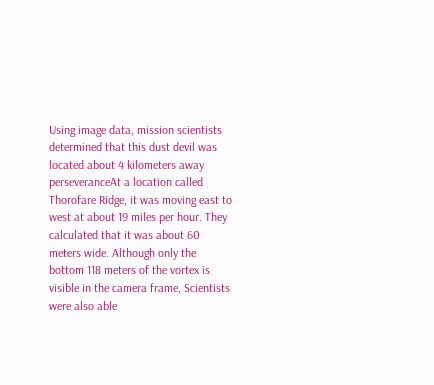Using image data, mission scientists determined that this dust devil was located about 4 kilometers away perseveranceAt a location called Thorofare Ridge, it was moving east to west at about 19 miles per hour. They calculated that it was about 60 meters wide. Although only the bottom 118 meters of the vortex is visible in the camera frame, Scientists were also able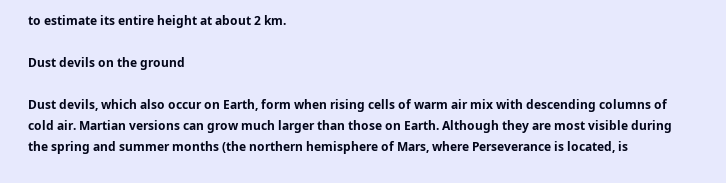to estimate its entire height at about 2 km.

Dust devils on the ground

Dust devils, which also occur on Earth, form when rising cells of warm air mix with descending columns of cold air. Martian versions can grow much larger than those on Earth. Although they are most visible during the spring and summer months (the northern hemisphere of Mars, where Perseverance is located, is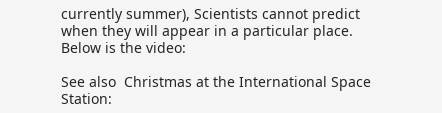currently summer), Scientists cannot predict when they will appear in a particular place. Below is the video:

See also  Christmas at the International Space Station: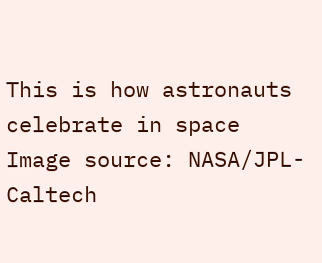This is how astronauts celebrate in space
Image source: NASA/JPL-Caltech